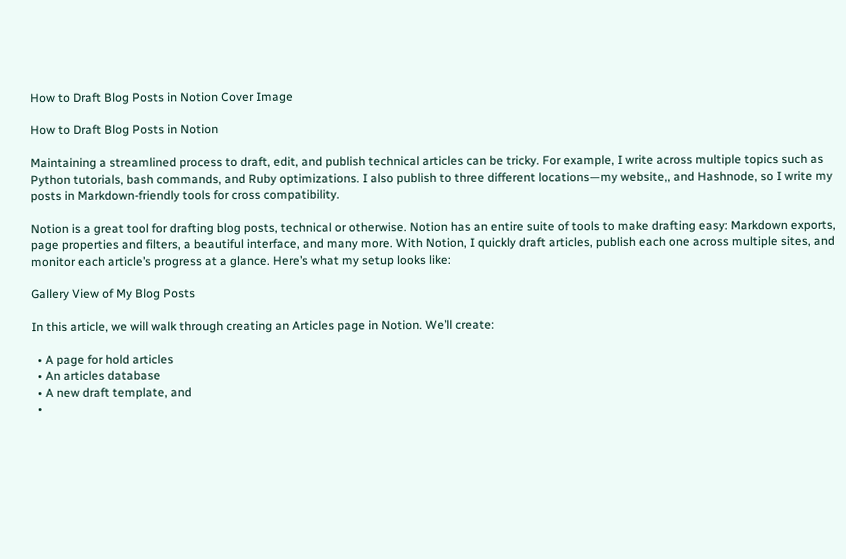How to Draft Blog Posts in Notion Cover Image

How to Draft Blog Posts in Notion

Maintaining a streamlined process to draft, edit, and publish technical articles can be tricky. For example, I write across multiple topics such as Python tutorials, bash commands, and Ruby optimizations. I also publish to three different locations—my website,, and Hashnode, so I write my posts in Markdown-friendly tools for cross compatibility.

Notion is a great tool for drafting blog posts, technical or otherwise. Notion has an entire suite of tools to make drafting easy: Markdown exports, page properties and filters, a beautiful interface, and many more. With Notion, I quickly draft articles, publish each one across multiple sites, and monitor each article’s progress at a glance. Here’s what my setup looks like:

Gallery View of My Blog Posts

In this article, we will walk through creating an Articles page in Notion. We’ll create:

  • A page for hold articles
  • An articles database
  • A new draft template, and
  •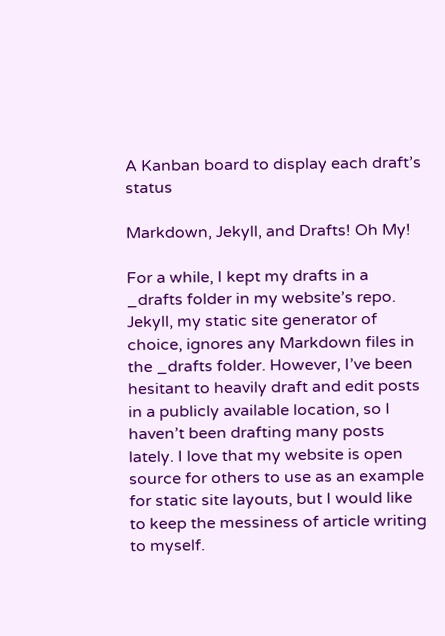A Kanban board to display each draft’s status

Markdown, Jekyll, and Drafts! Oh My!

For a while, I kept my drafts in a _drafts folder in my website’s repo. Jekyll, my static site generator of choice, ignores any Markdown files in the _drafts folder. However, I’ve been hesitant to heavily draft and edit posts in a publicly available location, so I haven’t been drafting many posts lately. I love that my website is open source for others to use as an example for static site layouts, but I would like to keep the messiness of article writing to myself.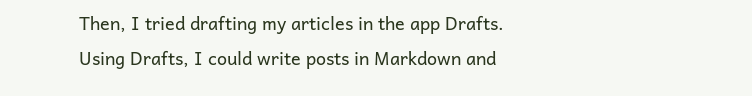Then, I tried drafting my articles in the app Drafts. Using Drafts, I could write posts in Markdown and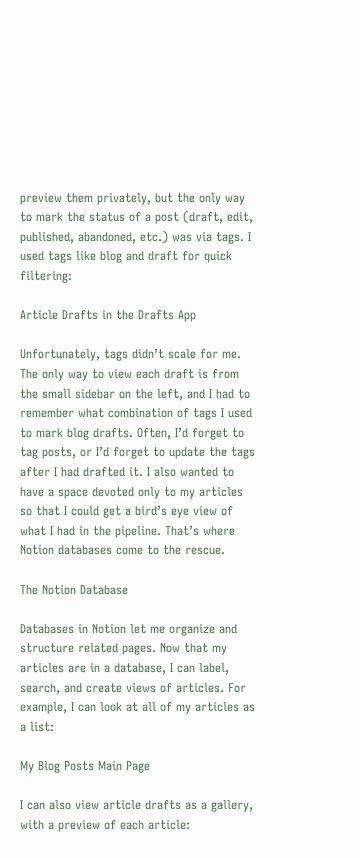preview them privately, but the only way to mark the status of a post (draft, edit, published, abandoned, etc.) was via tags. I used tags like blog and draft for quick filtering:

Article Drafts in the Drafts App

Unfortunately, tags didn’t scale for me. The only way to view each draft is from the small sidebar on the left, and I had to remember what combination of tags I used to mark blog drafts. Often, I’d forget to tag posts, or I’d forget to update the tags after I had drafted it. I also wanted to have a space devoted only to my articles so that I could get a bird’s eye view of what I had in the pipeline. That’s where Notion databases come to the rescue.

The Notion Database

Databases in Notion let me organize and structure related pages. Now that my articles are in a database, I can label, search, and create views of articles. For example, I can look at all of my articles as a list:

My Blog Posts Main Page

I can also view article drafts as a gallery, with a preview of each article: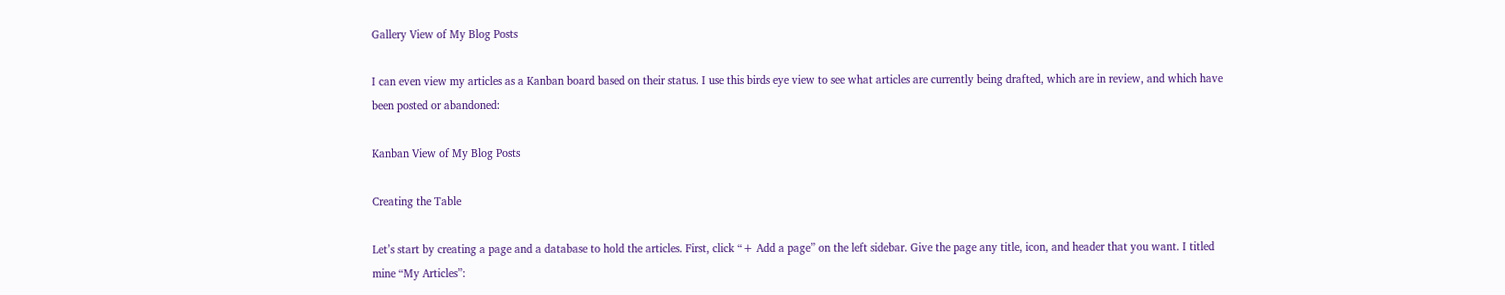Gallery View of My Blog Posts

I can even view my articles as a Kanban board based on their status. I use this birds eye view to see what articles are currently being drafted, which are in review, and which have been posted or abandoned:

Kanban View of My Blog Posts

Creating the Table

Let’s start by creating a page and a database to hold the articles. First, click “+ Add a page” on the left sidebar. Give the page any title, icon, and header that you want. I titled mine “My Articles”: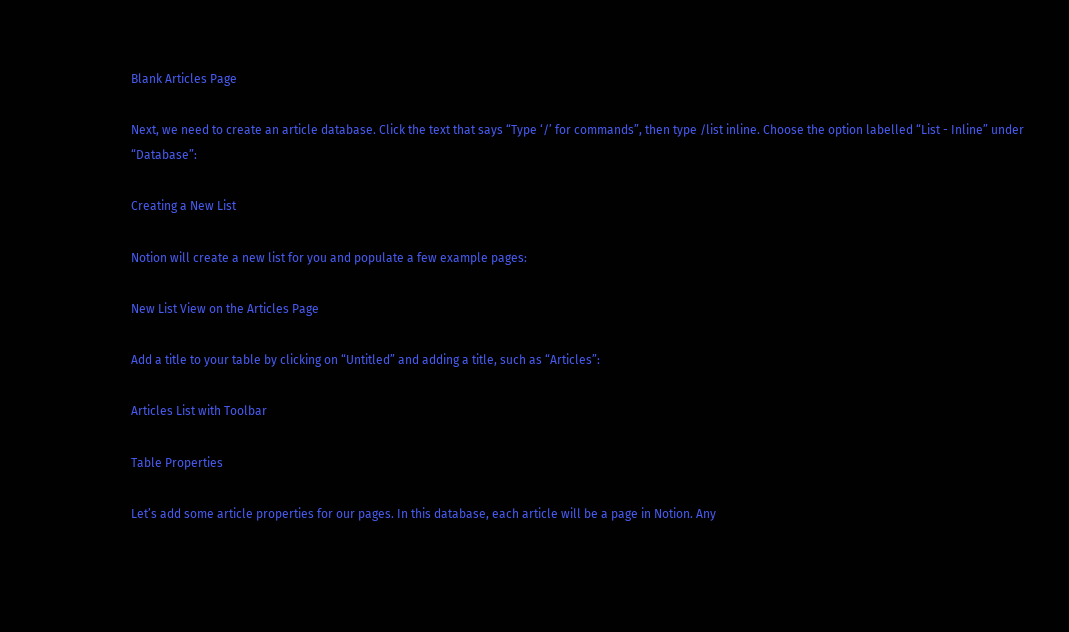Blank Articles Page

Next, we need to create an article database. Click the text that says “Type ‘/’ for commands”, then type /list inline. Choose the option labelled “List - Inline” under “Database”:

Creating a New List

Notion will create a new list for you and populate a few example pages:

New List View on the Articles Page

Add a title to your table by clicking on “Untitled” and adding a title, such as “Articles”:

Articles List with Toolbar

Table Properties

Let’s add some article properties for our pages. In this database, each article will be a page in Notion. Any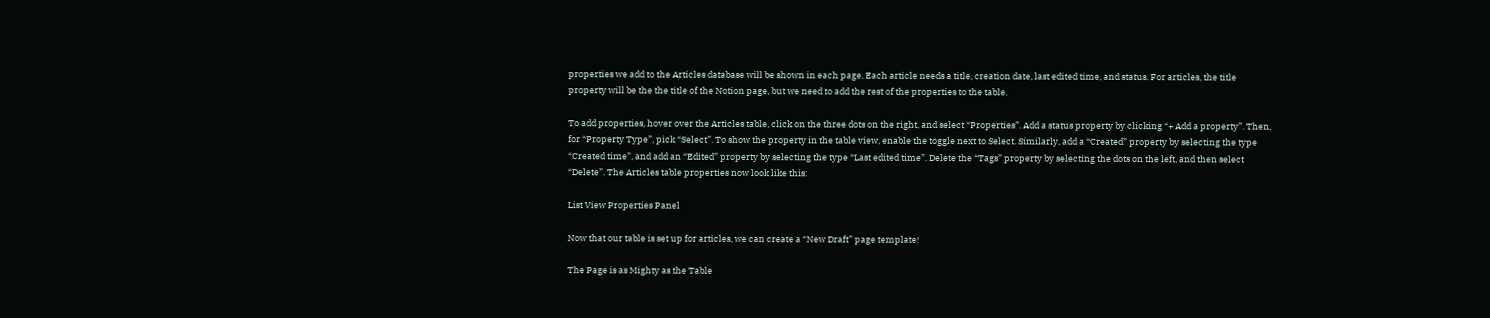properties we add to the Articles database will be shown in each page. Each article needs a title, creation date, last edited time, and status. For articles, the title property will be the the title of the Notion page, but we need to add the rest of the properties to the table.

To add properties, hover over the Articles table, click on the three dots on the right, and select “Properties”. Add a status property by clicking “+ Add a property”. Then, for “Property Type”, pick “Select”. To show the property in the table view, enable the toggle next to Select. Similarly, add a “Created” property by selecting the type “Created time”, and add an “Edited” property by selecting the type “Last edited time”. Delete the “Tags” property by selecting the dots on the left, and then select “Delete”. The Articles table properties now look like this:

List View Properties Panel

Now that our table is set up for articles, we can create a “New Draft” page template!

The Page is as Mighty as the Table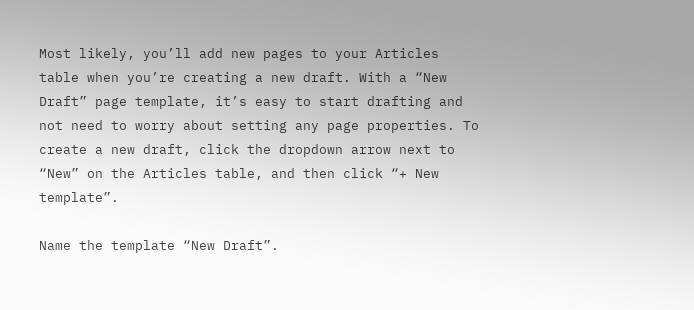Most likely, you’ll add new pages to your Articles table when you’re creating a new draft. With a “New Draft” page template, it’s easy to start drafting and not need to worry about setting any page properties. To create a new draft, click the dropdown arrow next to “New” on the Articles table, and then click “+ New template”.

Name the template “New Draft”.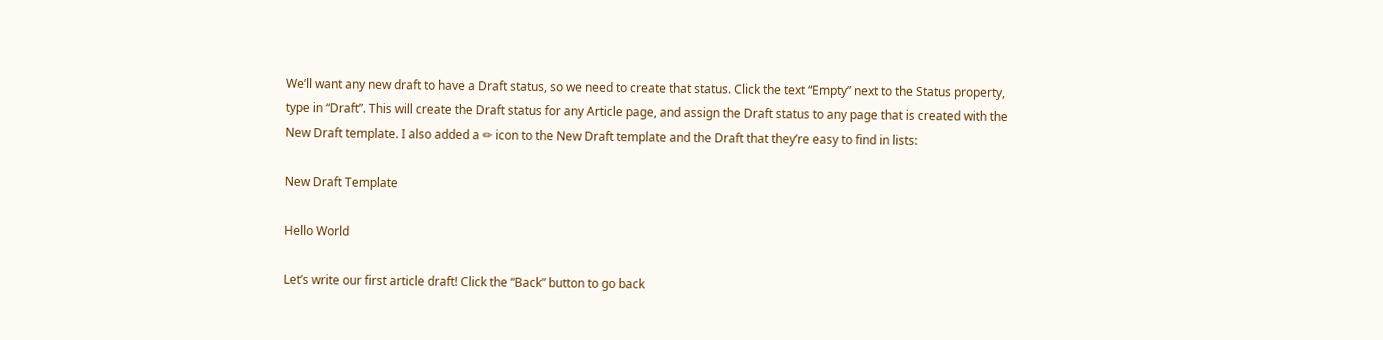We’ll want any new draft to have a Draft status, so we need to create that status. Click the text “Empty” next to the Status property, type in “Draft”. This will create the Draft status for any Article page, and assign the Draft status to any page that is created with the New Draft template. I also added a ✏ icon to the New Draft template and the Draft that they’re easy to find in lists:

New Draft Template

Hello World

Let’s write our first article draft! Click the “Back” button to go back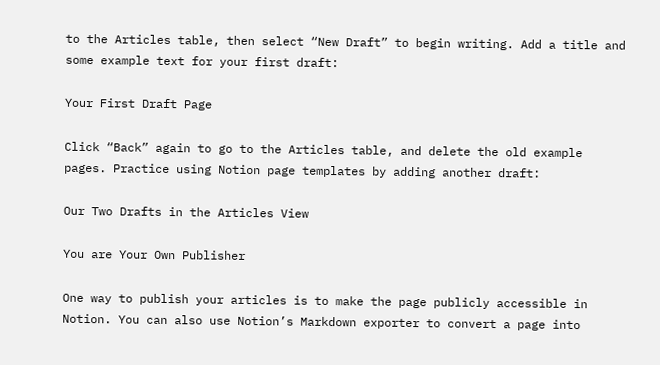to the Articles table, then select “New Draft” to begin writing. Add a title and some example text for your first draft:

Your First Draft Page

Click “Back” again to go to the Articles table, and delete the old example pages. Practice using Notion page templates by adding another draft:

Our Two Drafts in the Articles View

You are Your Own Publisher

One way to publish your articles is to make the page publicly accessible in Notion. You can also use Notion’s Markdown exporter to convert a page into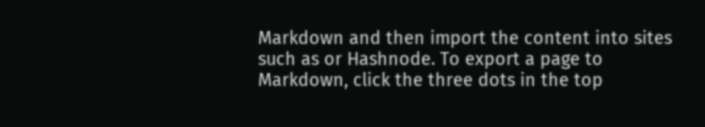Markdown and then import the content into sites such as or Hashnode. To export a page to Markdown, click the three dots in the top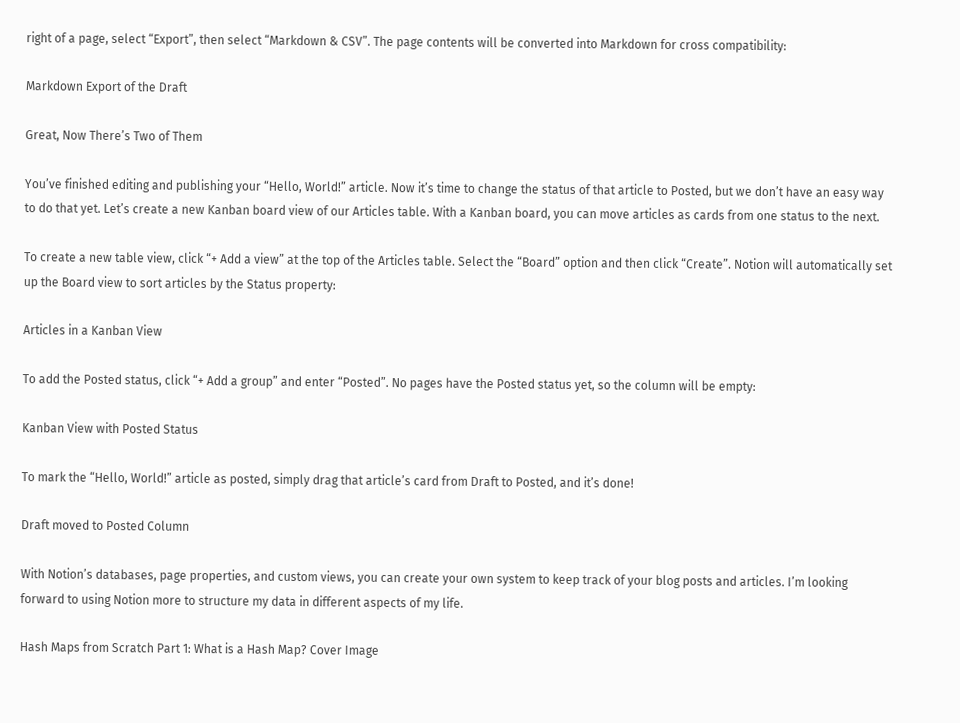right of a page, select “Export”, then select “Markdown & CSV”. The page contents will be converted into Markdown for cross compatibility:

Markdown Export of the Draft

Great, Now There’s Two of Them

You’ve finished editing and publishing your “Hello, World!” article. Now it’s time to change the status of that article to Posted, but we don’t have an easy way to do that yet. Let’s create a new Kanban board view of our Articles table. With a Kanban board, you can move articles as cards from one status to the next.

To create a new table view, click “+ Add a view” at the top of the Articles table. Select the “Board” option and then click “Create”. Notion will automatically set up the Board view to sort articles by the Status property:

Articles in a Kanban View

To add the Posted status, click “+ Add a group” and enter “Posted”. No pages have the Posted status yet, so the column will be empty:

Kanban View with Posted Status

To mark the “Hello, World!” article as posted, simply drag that article’s card from Draft to Posted, and it’s done!

Draft moved to Posted Column

With Notion’s databases, page properties, and custom views, you can create your own system to keep track of your blog posts and articles. I’m looking forward to using Notion more to structure my data in different aspects of my life.

Hash Maps from Scratch Part 1: What is a Hash Map? Cover Image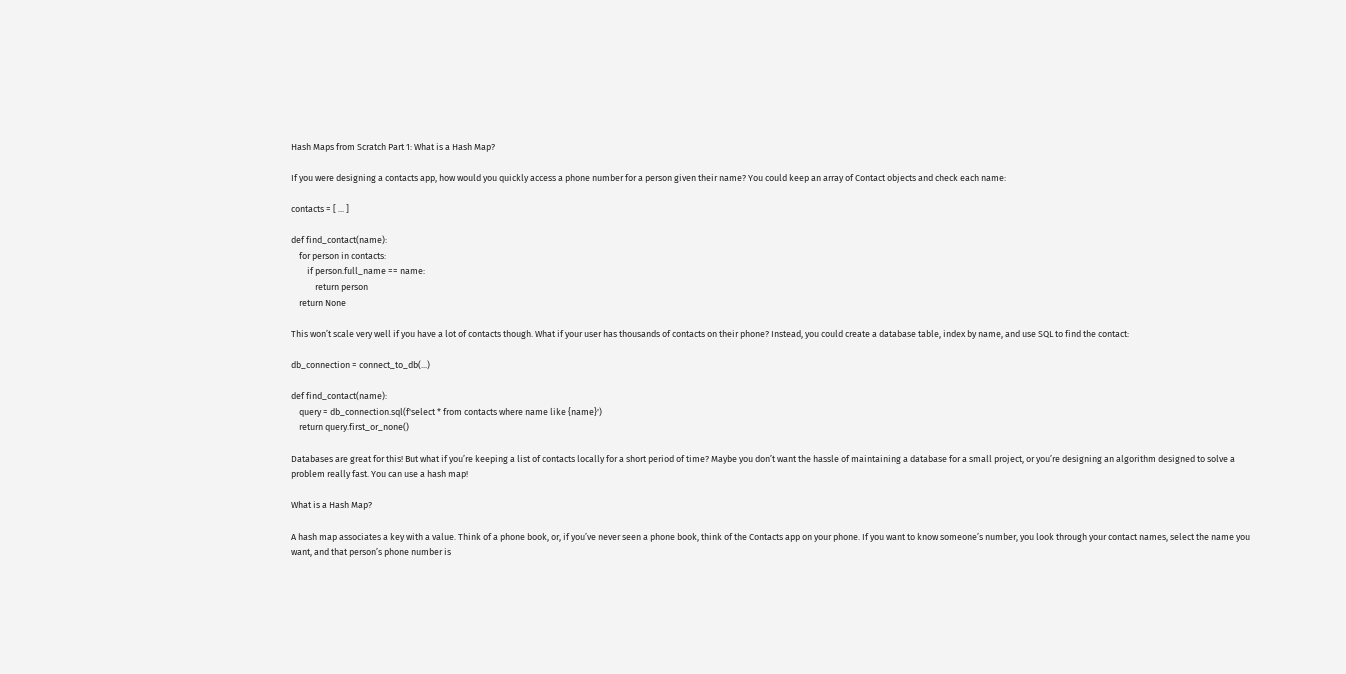Hash Maps from Scratch Part 1: What is a Hash Map?

If you were designing a contacts app, how would you quickly access a phone number for a person given their name? You could keep an array of Contact objects and check each name:

contacts = [ ... ]

def find_contact(name):
    for person in contacts:
        if person.full_name == name:
            return person
    return None

This won’t scale very well if you have a lot of contacts though. What if your user has thousands of contacts on their phone? Instead, you could create a database table, index by name, and use SQL to find the contact:

db_connection = connect_to_db(...)

def find_contact(name):
    query = db_connection.sql(f'select * from contacts where name like {name}')
    return query.first_or_none()

Databases are great for this! But what if you’re keeping a list of contacts locally for a short period of time? Maybe you don’t want the hassle of maintaining a database for a small project, or you’re designing an algorithm designed to solve a problem really fast. You can use a hash map!

What is a Hash Map?

A hash map associates a key with a value. Think of a phone book, or, if you’ve never seen a phone book, think of the Contacts app on your phone. If you want to know someone’s number, you look through your contact names, select the name you want, and that person’s phone number is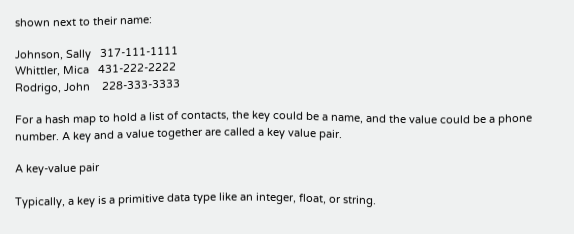shown next to their name:

Johnson, Sally   317-111-1111
Whittler, Mica   431-222-2222
Rodrigo, John    228-333-3333

For a hash map to hold a list of contacts, the key could be a name, and the value could be a phone number. A key and a value together are called a key value pair.

A key-value pair

Typically, a key is a primitive data type like an integer, float, or string.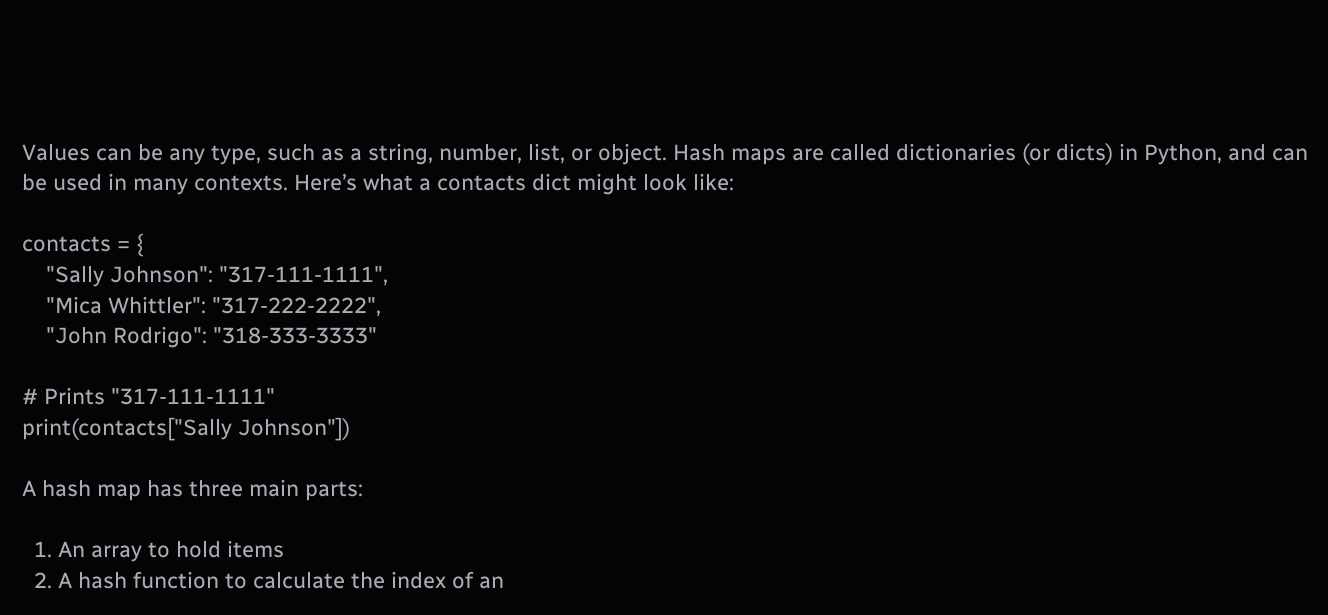Values can be any type, such as a string, number, list, or object. Hash maps are called dictionaries (or dicts) in Python, and can be used in many contexts. Here’s what a contacts dict might look like:

contacts = {
    "Sally Johnson": "317-111-1111",
    "Mica Whittler": "317-222-2222",
    "John Rodrigo": "318-333-3333"

# Prints "317-111-1111"
print(contacts["Sally Johnson"])

A hash map has three main parts:

  1. An array to hold items
  2. A hash function to calculate the index of an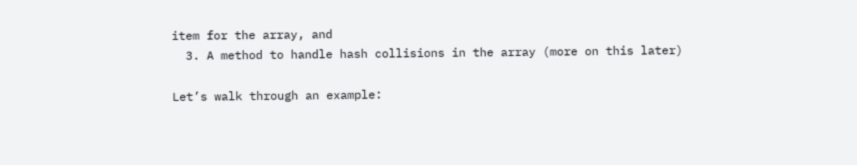item for the array, and
  3. A method to handle hash collisions in the array (more on this later)

Let’s walk through an example: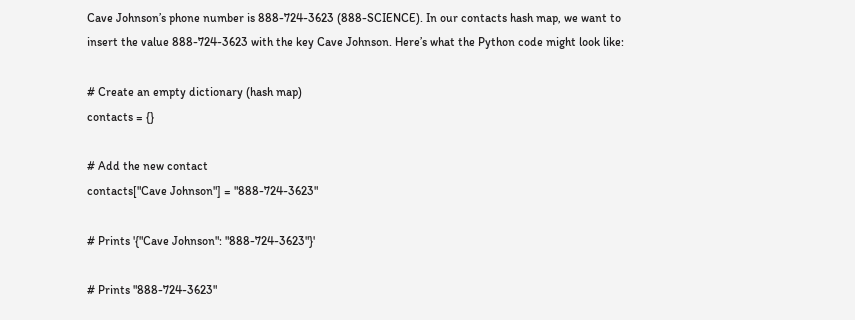Cave Johnson’s phone number is 888-724-3623 (888-SCIENCE). In our contacts hash map, we want to insert the value 888-724-3623 with the key Cave Johnson. Here’s what the Python code might look like:

# Create an empty dictionary (hash map)
contacts = {}

# Add the new contact
contacts["Cave Johnson"] = "888-724-3623"

# Prints '{"Cave Johnson": "888-724-3623"}'

# Prints "888-724-3623"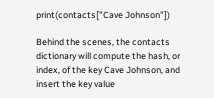print(contacts["Cave Johnson"])

Behind the scenes, the contacts dictionary will compute the hash, or index, of the key Cave Johnson, and insert the key value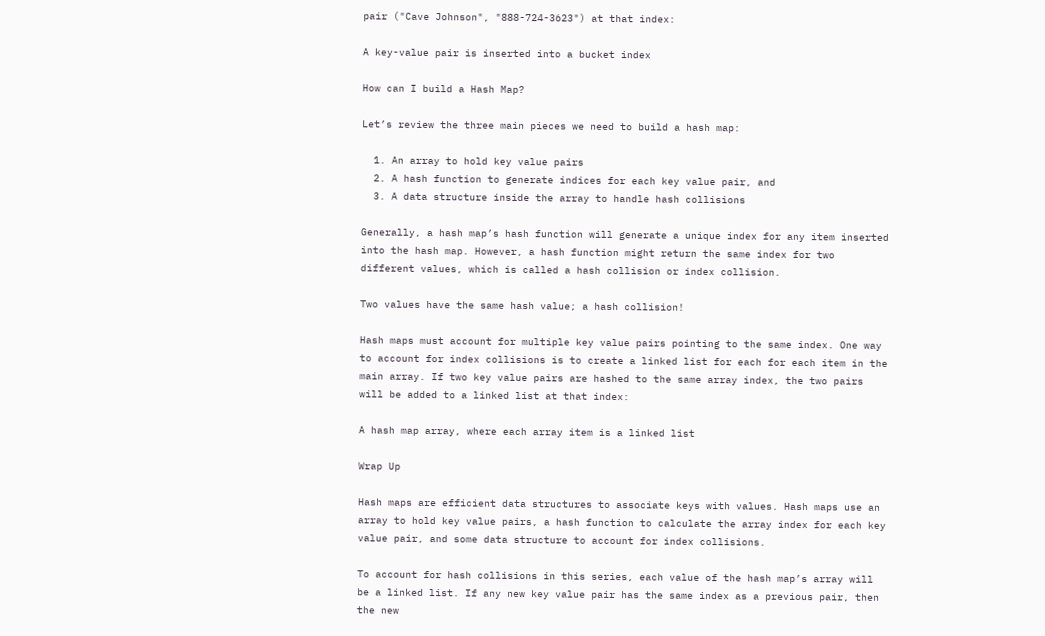pair ("Cave Johnson", "888-724-3623") at that index:

A key-value pair is inserted into a bucket index

How can I build a Hash Map?

Let’s review the three main pieces we need to build a hash map:

  1. An array to hold key value pairs
  2. A hash function to generate indices for each key value pair, and
  3. A data structure inside the array to handle hash collisions

Generally, a hash map’s hash function will generate a unique index for any item inserted into the hash map. However, a hash function might return the same index for two different values, which is called a hash collision or index collision.

Two values have the same hash value; a hash collision!

Hash maps must account for multiple key value pairs pointing to the same index. One way to account for index collisions is to create a linked list for each for each item in the main array. If two key value pairs are hashed to the same array index, the two pairs will be added to a linked list at that index:

A hash map array, where each array item is a linked list

Wrap Up

Hash maps are efficient data structures to associate keys with values. Hash maps use an array to hold key value pairs, a hash function to calculate the array index for each key value pair, and some data structure to account for index collisions.

To account for hash collisions in this series, each value of the hash map’s array will be a linked list. If any new key value pair has the same index as a previous pair, then the new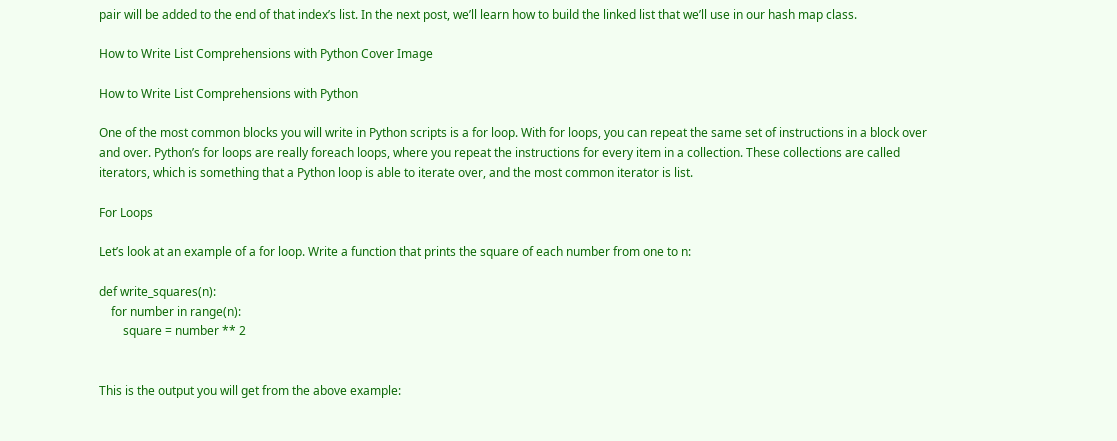pair will be added to the end of that index’s list. In the next post, we’ll learn how to build the linked list that we’ll use in our hash map class.

How to Write List Comprehensions with Python Cover Image

How to Write List Comprehensions with Python

One of the most common blocks you will write in Python scripts is a for loop. With for loops, you can repeat the same set of instructions in a block over and over. Python’s for loops are really foreach loops, where you repeat the instructions for every item in a collection. These collections are called iterators, which is something that a Python loop is able to iterate over, and the most common iterator is list.

For Loops

Let’s look at an example of a for loop. Write a function that prints the square of each number from one to n:

def write_squares(n):
    for number in range(n):
        square = number ** 2


This is the output you will get from the above example: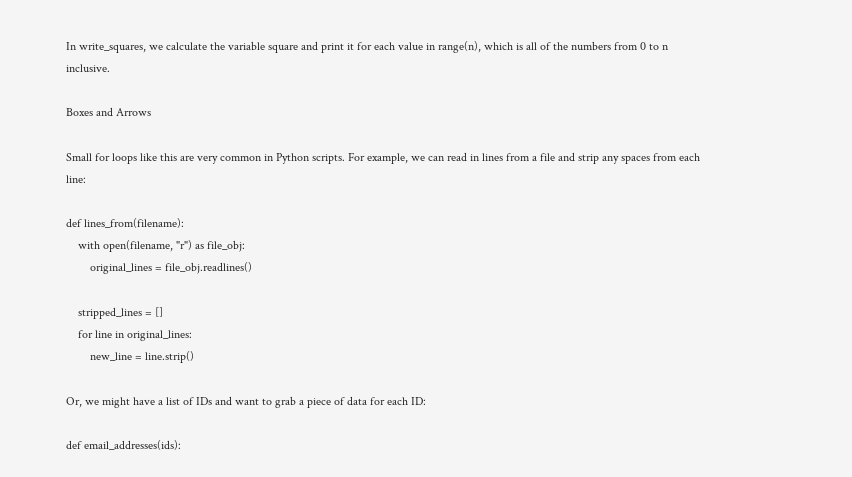In write_squares, we calculate the variable square and print it for each value in range(n), which is all of the numbers from 0 to n inclusive.

Boxes and Arrows

Small for loops like this are very common in Python scripts. For example, we can read in lines from a file and strip any spaces from each line:

def lines_from(filename):
    with open(filename, "r") as file_obj:
        original_lines = file_obj.readlines()

    stripped_lines = []
    for line in original_lines:
        new_line = line.strip()

Or, we might have a list of IDs and want to grab a piece of data for each ID:

def email_addresses(ids):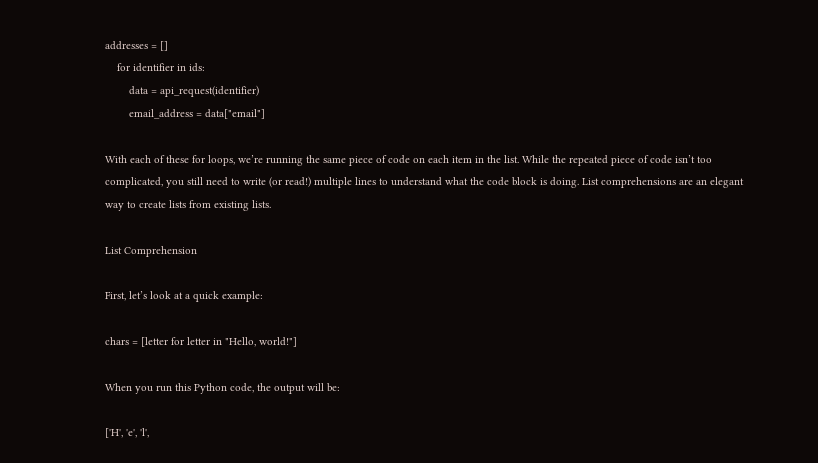addresses = []
    for identifier in ids:
        data = api_request(identifier)
        email_address = data["email"]

With each of these for loops, we’re running the same piece of code on each item in the list. While the repeated piece of code isn’t too complicated, you still need to write (or read!) multiple lines to understand what the code block is doing. List comprehensions are an elegant way to create lists from existing lists.

List Comprehension

First, let’s look at a quick example:

chars = [letter for letter in "Hello, world!"]

When you run this Python code, the output will be:

['H', 'e', 'l',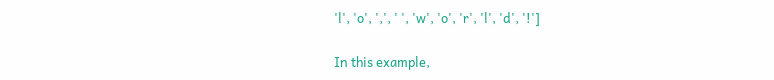'l', 'o', ',', ' ', 'w', 'o', 'r', 'l', 'd', '!']

In this example,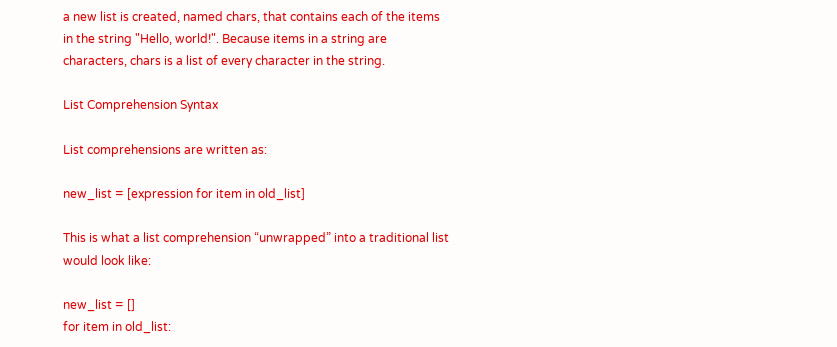a new list is created, named chars, that contains each of the items in the string "Hello, world!". Because items in a string are characters, chars is a list of every character in the string.

List Comprehension Syntax

List comprehensions are written as:

new_list = [expression for item in old_list]

This is what a list comprehension “unwrapped” into a traditional list would look like:

new_list = []
for item in old_list: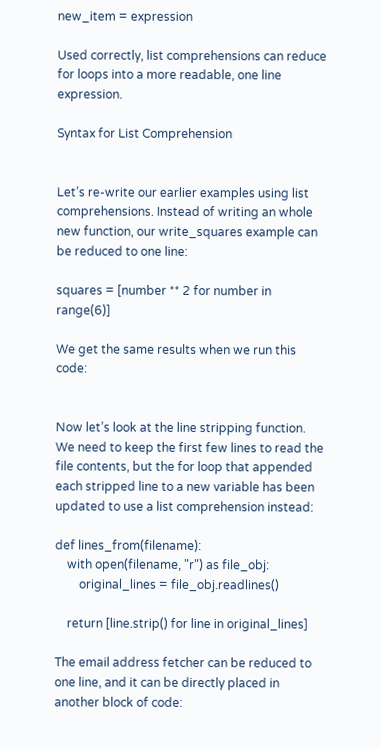new_item = expression

Used correctly, list comprehensions can reduce for loops into a more readable, one line expression.

Syntax for List Comprehension


Let’s re-write our earlier examples using list comprehensions. Instead of writing an whole new function, our write_squares example can be reduced to one line:

squares = [number ** 2 for number in range(6)]

We get the same results when we run this code:


Now let’s look at the line stripping function. We need to keep the first few lines to read the file contents, but the for loop that appended each stripped line to a new variable has been updated to use a list comprehension instead:

def lines_from(filename):
    with open(filename, "r") as file_obj:
        original_lines = file_obj.readlines()

    return [line.strip() for line in original_lines]

The email address fetcher can be reduced to one line, and it can be directly placed in another block of code: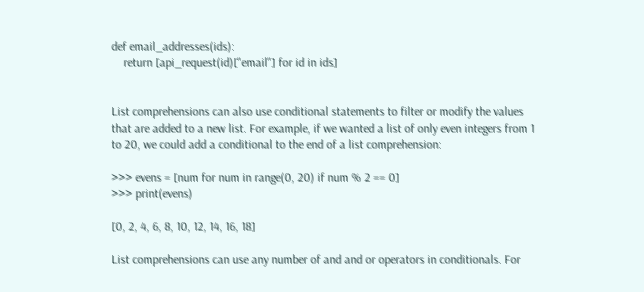def email_addresses(ids):
    return [api_request(id)["email"] for id in ids]


List comprehensions can also use conditional statements to filter or modify the values that are added to a new list. For example, if we wanted a list of only even integers from 1 to 20, we could add a conditional to the end of a list comprehension:

>>> evens = [num for num in range(0, 20) if num % 2 == 0]
>>> print(evens)

[0, 2, 4, 6, 8, 10, 12, 14, 16, 18]

List comprehensions can use any number of and and or operators in conditionals. For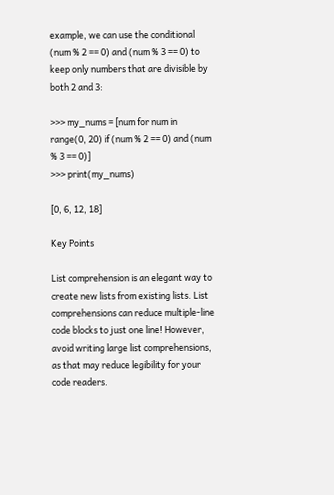example, we can use the conditional (num % 2 == 0) and (num % 3 == 0) to keep only numbers that are divisible by both 2 and 3:

>>> my_nums = [num for num in range(0, 20) if (num % 2 == 0) and (num % 3 == 0)]
>>> print(my_nums)

[0, 6, 12, 18]

Key Points

List comprehension is an elegant way to create new lists from existing lists. List comprehensions can reduce multiple-line code blocks to just one line! However, avoid writing large list comprehensions, as that may reduce legibility for your code readers.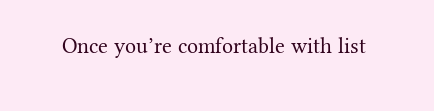Once you’re comfortable with list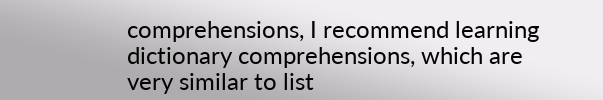comprehensions, I recommend learning dictionary comprehensions, which are very similar to list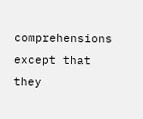comprehensions except that they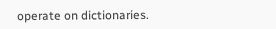operate on dictionaries.